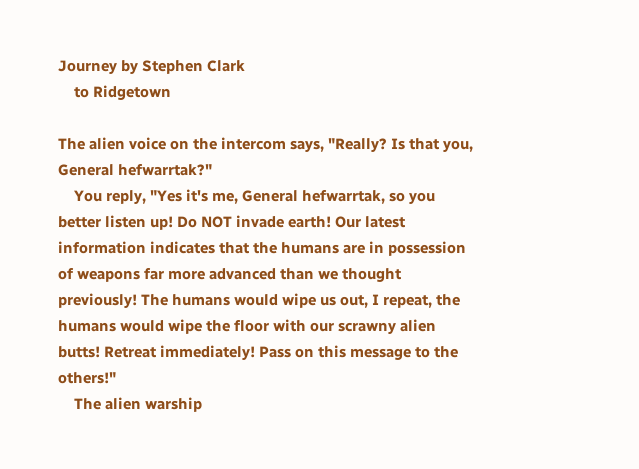Journey by Stephen Clark
    to Ridgetown

The alien voice on the intercom says, "Really? Is that you, General hefwarrtak?"
    You reply, "Yes it's me, General hefwarrtak, so you better listen up! Do NOT invade earth! Our latest information indicates that the humans are in possession of weapons far more advanced than we thought previously! The humans would wipe us out, I repeat, the humans would wipe the floor with our scrawny alien butts! Retreat immediately! Pass on this message to the others!"
    The alien warship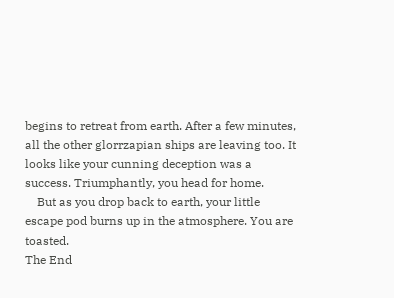begins to retreat from earth. After a few minutes, all the other glorrzapian ships are leaving too. It looks like your cunning deception was a success. Triumphantly, you head for home.
    But as you drop back to earth, your little escape pod burns up in the atmosphere. You are toasted.
The End